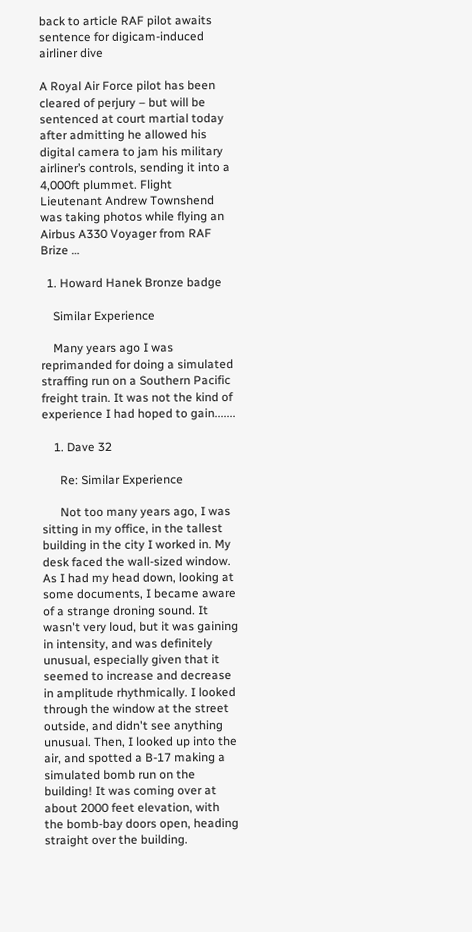back to article RAF pilot awaits sentence for digicam-induced airliner dive

A Royal Air Force pilot has been cleared of perjury – but will be sentenced at court martial today after admitting he allowed his digital camera to jam his military airliner’s controls, sending it into a 4,000ft plummet. Flight Lieutenant Andrew Townshend was taking photos while flying an Airbus A330 Voyager from RAF Brize …

  1. Howard Hanek Bronze badge

    Similar Experience

    Many years ago I was reprimanded for doing a simulated straffing run on a Southern Pacific freight train. It was not the kind of experience I had hoped to gain.......

    1. Dave 32

      Re: Similar Experience

      Not too many years ago, I was sitting in my office, in the tallest building in the city I worked in. My desk faced the wall-sized window. As I had my head down, looking at some documents, I became aware of a strange droning sound. It wasn't very loud, but it was gaining in intensity, and was definitely unusual, especially given that it seemed to increase and decrease in amplitude rhythmically. I looked through the window at the street outside, and didn't see anything unusual. Then, I looked up into the air, and spotted a B-17 making a simulated bomb run on the building! It was coming over at about 2000 feet elevation, with the bomb-bay doors open, heading straight over the building.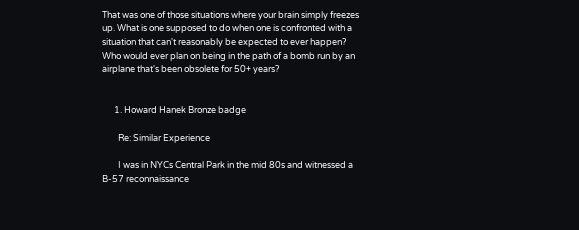That was one of those situations where your brain simply freezes up. What is one supposed to do when one is confronted with a situation that can't reasonably be expected to ever happen? Who would ever plan on being in the path of a bomb run by an airplane that's been obsolete for 50+ years?


      1. Howard Hanek Bronze badge

        Re: Similar Experience

        I was in NYCs Central Park in the mid 80s and witnessed a B-57 reconnaissance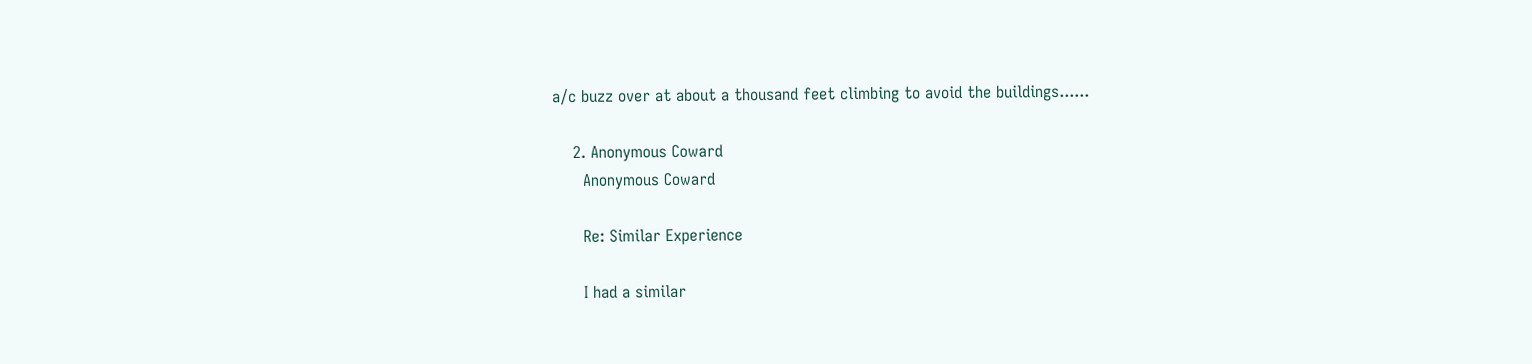a/c buzz over at about a thousand feet climbing to avoid the buildings......

    2. Anonymous Coward
      Anonymous Coward

      Re: Similar Experience

      I had a similar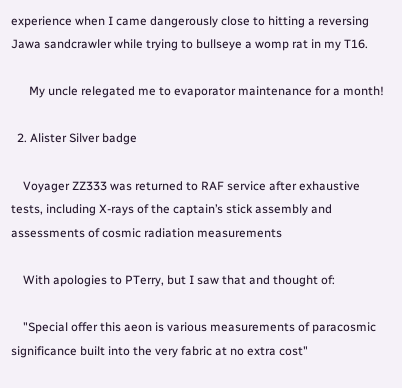experience when I came dangerously close to hitting a reversing Jawa sandcrawler while trying to bullseye a womp rat in my T16.

      My uncle relegated me to evaporator maintenance for a month!

  2. Alister Silver badge

    Voyager ZZ333 was returned to RAF service after exhaustive tests, including X-rays of the captain’s stick assembly and assessments of cosmic radiation measurements

    With apologies to PTerry, but I saw that and thought of:

    "Special offer this aeon is various measurements of paracosmic significance built into the very fabric at no extra cost"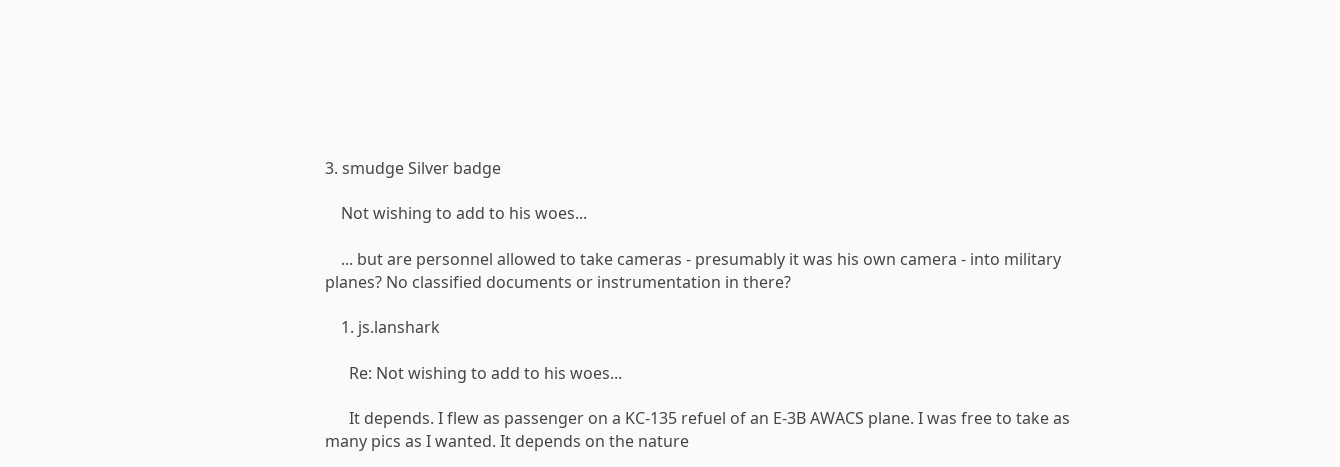3. smudge Silver badge

    Not wishing to add to his woes...

    ... but are personnel allowed to take cameras - presumably it was his own camera - into military planes? No classified documents or instrumentation in there?

    1. js.lanshark

      Re: Not wishing to add to his woes...

      It depends. I flew as passenger on a KC-135 refuel of an E-3B AWACS plane. I was free to take as many pics as I wanted. It depends on the nature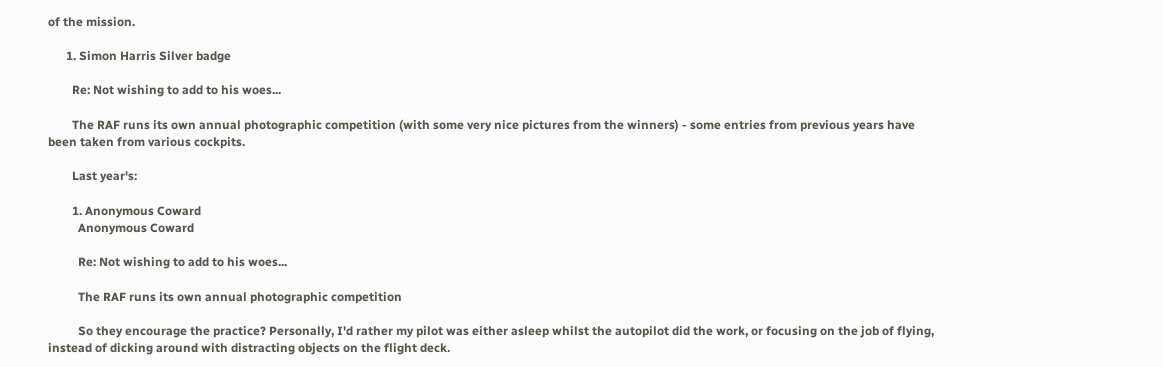of the mission.

      1. Simon Harris Silver badge

        Re: Not wishing to add to his woes...

        The RAF runs its own annual photographic competition (with some very nice pictures from the winners) - some entries from previous years have been taken from various cockpits.

        Last year's:

        1. Anonymous Coward
          Anonymous Coward

          Re: Not wishing to add to his woes...

          The RAF runs its own annual photographic competition

          So they encourage the practice? Personally, I'd rather my pilot was either asleep whilst the autopilot did the work, or focusing on the job of flying, instead of dicking around with distracting objects on the flight deck.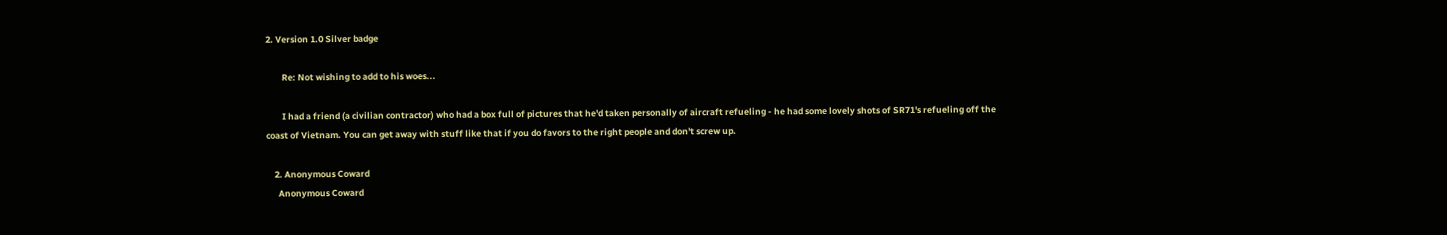2. Version 1.0 Silver badge

        Re: Not wishing to add to his woes...

        I had a friend (a civilian contractor) who had a box full of pictures that he'd taken personally of aircraft refueling - he had some lovely shots of SR71's refueling off the coast of Vietnam. You can get away with stuff like that if you do favors to the right people and don't screw up.

    2. Anonymous Coward
      Anonymous Coward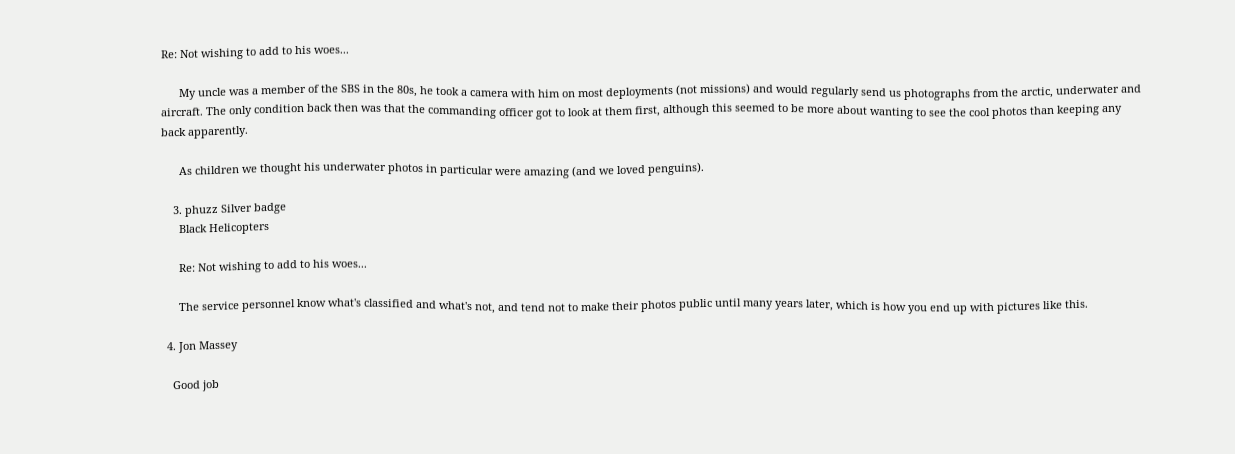Re: Not wishing to add to his woes...

      My uncle was a member of the SBS in the 80s, he took a camera with him on most deployments (not missions) and would regularly send us photographs from the arctic, underwater and aircraft. The only condition back then was that the commanding officer got to look at them first, although this seemed to be more about wanting to see the cool photos than keeping any back apparently.

      As children we thought his underwater photos in particular were amazing (and we loved penguins).

    3. phuzz Silver badge
      Black Helicopters

      Re: Not wishing to add to his woes...

      The service personnel know what's classified and what's not, and tend not to make their photos public until many years later, which is how you end up with pictures like this.

  4. Jon Massey

    Good job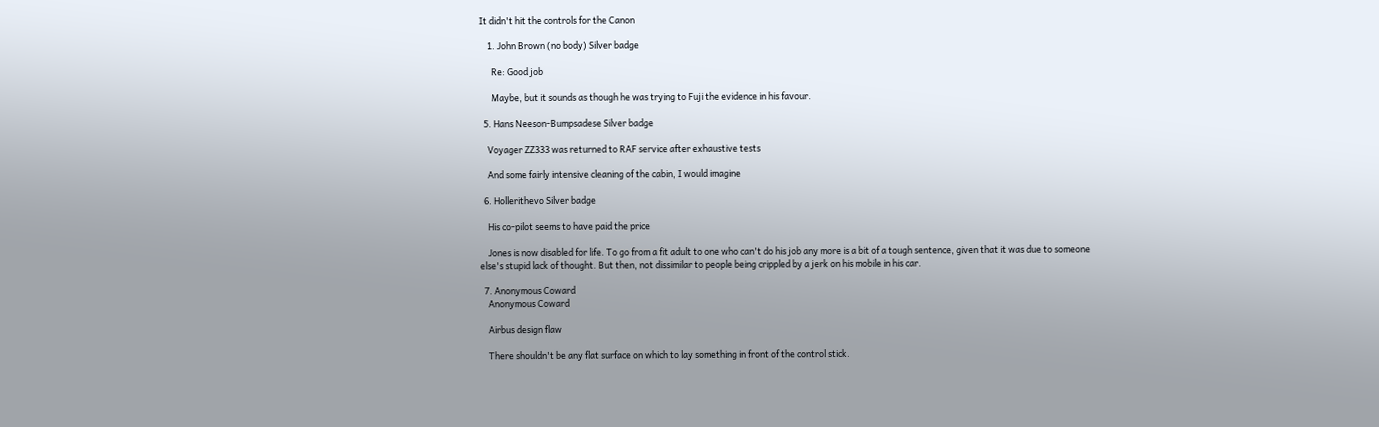It didn't hit the controls for the Canon

    1. John Brown (no body) Silver badge

      Re: Good job

      Maybe, but it sounds as though he was trying to Fuji the evidence in his favour.

  5. Hans Neeson-Bumpsadese Silver badge

    Voyager ZZ333 was returned to RAF service after exhaustive tests

    And some fairly intensive cleaning of the cabin, I would imagine

  6. Hollerithevo Silver badge

    His co-pilot seems to have paid the price

    Jones is now disabled for life. To go from a fit adult to one who can't do his job any more is a bit of a tough sentence, given that it was due to someone else's stupid lack of thought. But then, not dissimilar to people being crippled by a jerk on his mobile in his car.

  7. Anonymous Coward
    Anonymous Coward

    Airbus design flaw

    There shouldn't be any flat surface on which to lay something in front of the control stick.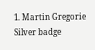1. Martin Gregorie Silver badge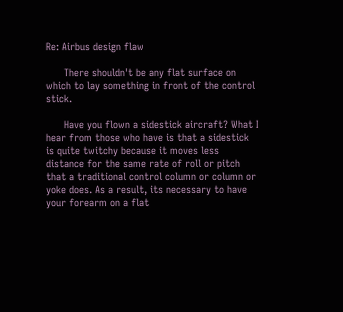Re: Airbus design flaw

      There shouldn't be any flat surface on which to lay something in front of the control stick.

      Have you flown a sidestick aircraft? What I hear from those who have is that a sidestick is quite twitchy because it moves less distance for the same rate of roll or pitch that a traditional control column or column or yoke does. As a result, its necessary to have your forearm on a flat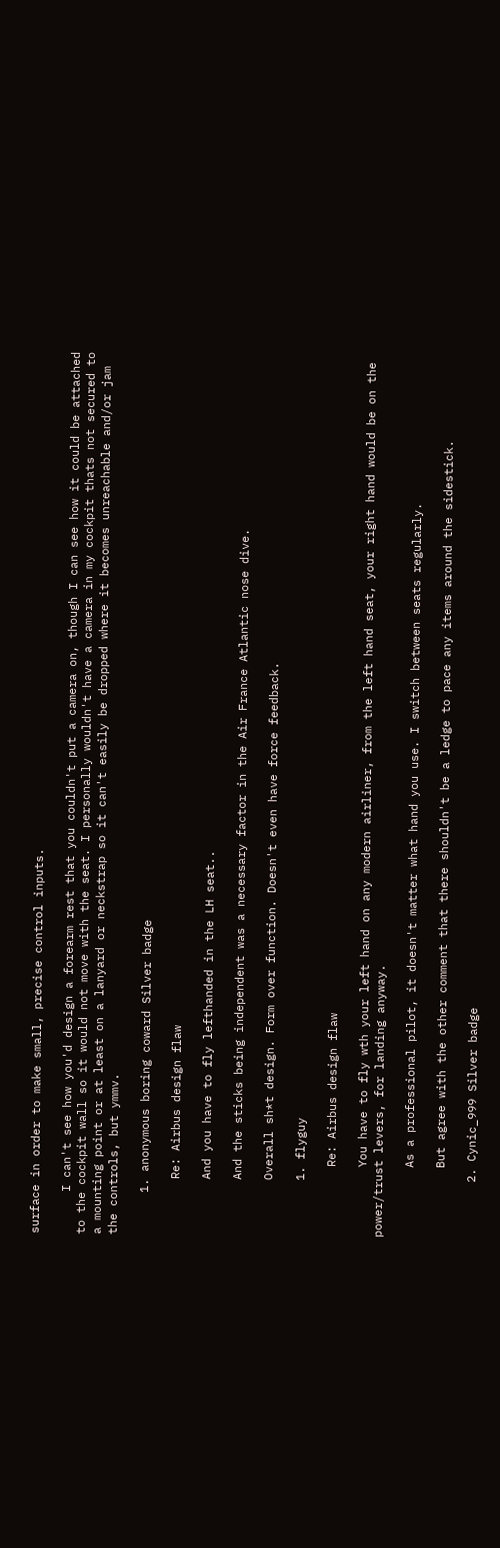surface in order to make small, precise control inputs.

      I can't see how you'd design a forearm rest that you couldn't put a camera on, though I can see how it could be attached to the cockpit wall so it would not move with the seat. I personally wouldn't have a camera in my cockpit thats not secured to a mounting point or at least on a lanyard or neckstrap so it can't easily be dropped where it becomes unreachable and/or jam the controls, but ymmv.

      1. anonymous boring coward Silver badge

        Re: Airbus design flaw

        And you have to fly lefthanded in the LH seat..

        And the sticks being independent was a necessary factor in the Air France Atlantic nose dive.

        Overall sh*t design. Form over function. Doesn't even have force feedback.

        1. flyguy

          Re: Airbus design flaw

          You have to fly wth your left hand on any modern airliner, from the left hand seat, your right hand would be on the power/trust levers, for landing anyway.

          As a professional pilot, it doesn't matter what hand you use. I switch between seats regularly.

          But agree with the other comment that there shouldn't be a ledge to pace any items around the sidestick.

        2. Cynic_999 Silver badge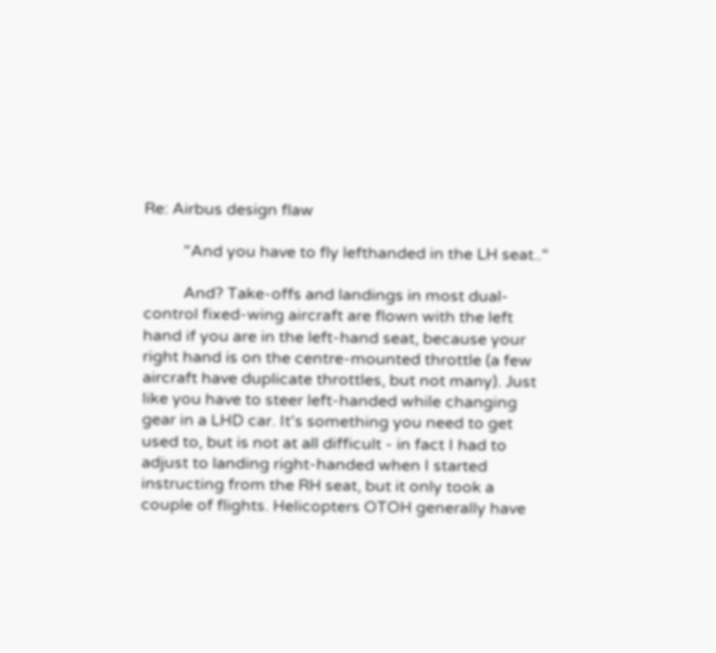Re: Airbus design flaw

          "And you have to fly lefthanded in the LH seat.."

          And? Take-offs and landings in most dual-control fixed-wing aircraft are flown with the left hand if you are in the left-hand seat, because your right hand is on the centre-mounted throttle (a few aircraft have duplicate throttles, but not many). Just like you have to steer left-handed while changing gear in a LHD car. It's something you need to get used to, but is not at all difficult - in fact I had to adjust to landing right-handed when I started instructing from the RH seat, but it only took a couple of flights. Helicopters OTOH generally have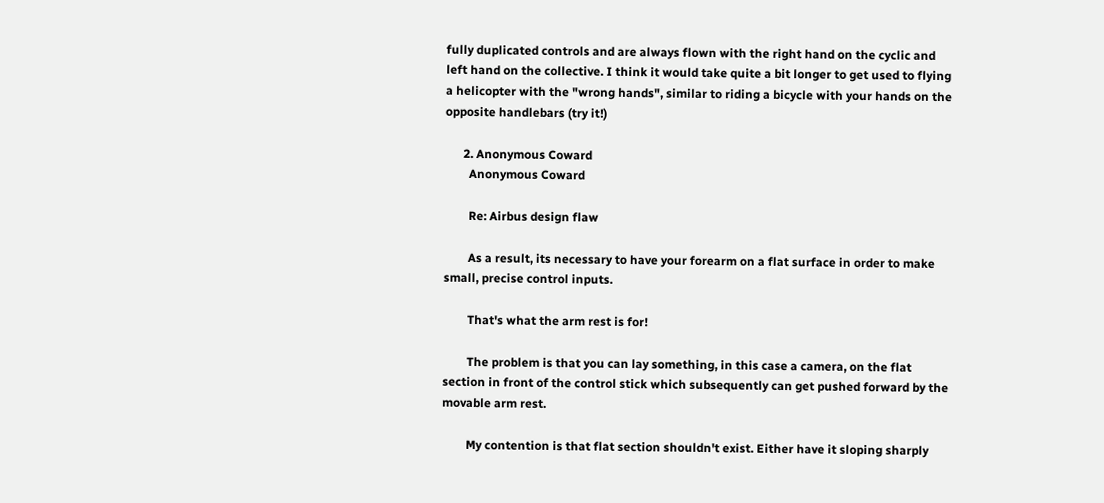fully duplicated controls and are always flown with the right hand on the cyclic and left hand on the collective. I think it would take quite a bit longer to get used to flying a helicopter with the "wrong hands", similar to riding a bicycle with your hands on the opposite handlebars (try it!)

      2. Anonymous Coward
        Anonymous Coward

        Re: Airbus design flaw

        As a result, its necessary to have your forearm on a flat surface in order to make small, precise control inputs.

        That's what the arm rest is for!

        The problem is that you can lay something, in this case a camera, on the flat section in front of the control stick which subsequently can get pushed forward by the movable arm rest.

        My contention is that flat section shouldn't exist. Either have it sloping sharply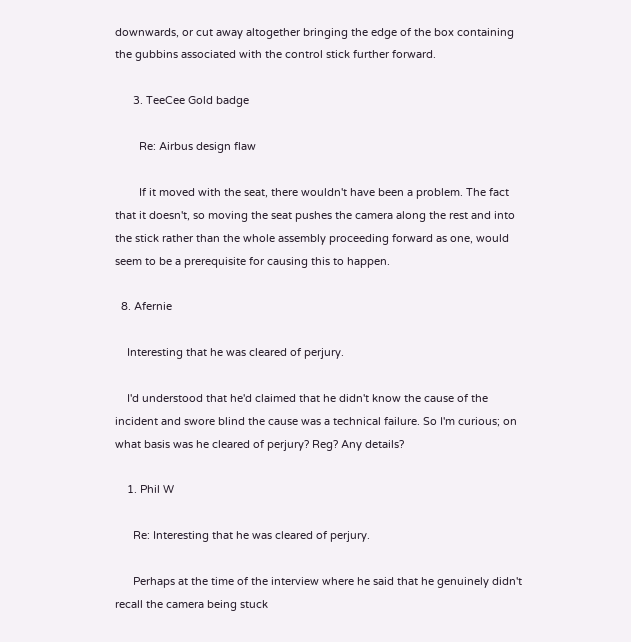downwards, or cut away altogether bringing the edge of the box containing the gubbins associated with the control stick further forward.

      3. TeeCee Gold badge

        Re: Airbus design flaw

        If it moved with the seat, there wouldn't have been a problem. The fact that it doesn't, so moving the seat pushes the camera along the rest and into the stick rather than the whole assembly proceeding forward as one, would seem to be a prerequisite for causing this to happen.

  8. Afernie

    Interesting that he was cleared of perjury.

    I'd understood that he'd claimed that he didn't know the cause of the incident and swore blind the cause was a technical failure. So I'm curious; on what basis was he cleared of perjury? Reg? Any details?

    1. Phil W

      Re: Interesting that he was cleared of perjury.

      Perhaps at the time of the interview where he said that he genuinely didn't recall the camera being stuck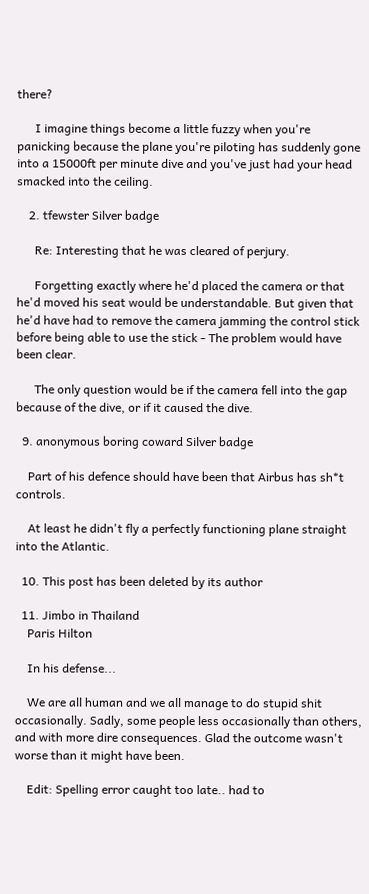there?

      I imagine things become a little fuzzy when you're panicking because the plane you're piloting has suddenly gone into a 15000ft per minute dive and you've just had your head smacked into the ceiling.

    2. tfewster Silver badge

      Re: Interesting that he was cleared of perjury.

      Forgetting exactly where he'd placed the camera or that he'd moved his seat would be understandable. But given that he'd have had to remove the camera jamming the control stick before being able to use the stick - The problem would have been clear.

      The only question would be if the camera fell into the gap because of the dive, or if it caused the dive.

  9. anonymous boring coward Silver badge

    Part of his defence should have been that Airbus has sh*t controls.

    At least he didn't fly a perfectly functioning plane straight into the Atlantic.

  10. This post has been deleted by its author

  11. Jimbo in Thailand
    Paris Hilton

    In his defense...

    We are all human and we all manage to do stupid shit occasionally. Sadly, some people less occasionally than others, and with more dire consequences. Glad the outcome wasn't worse than it might have been.

    Edit: Spelling error caught too late.. had to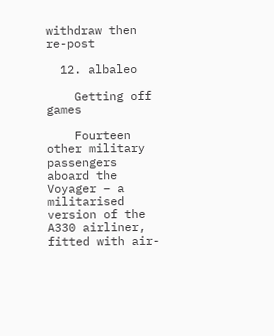withdraw then re-post

  12. albaleo

    Getting off games

    Fourteen other military passengers aboard the Voyager – a militarised version of the A330 airliner, fitted with air-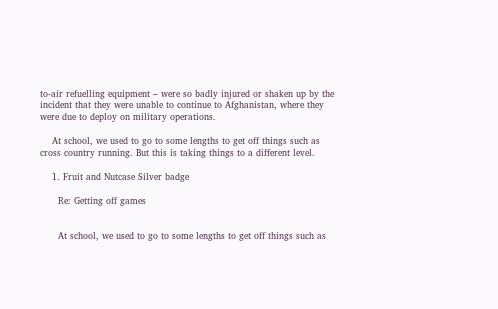to-air refuelling equipment – were so badly injured or shaken up by the incident that they were unable to continue to Afghanistan, where they were due to deploy on military operations.

    At school, we used to go to some lengths to get off things such as cross country running. But this is taking things to a different level.

    1. Fruit and Nutcase Silver badge

      Re: Getting off games


      At school, we used to go to some lengths to get off things such as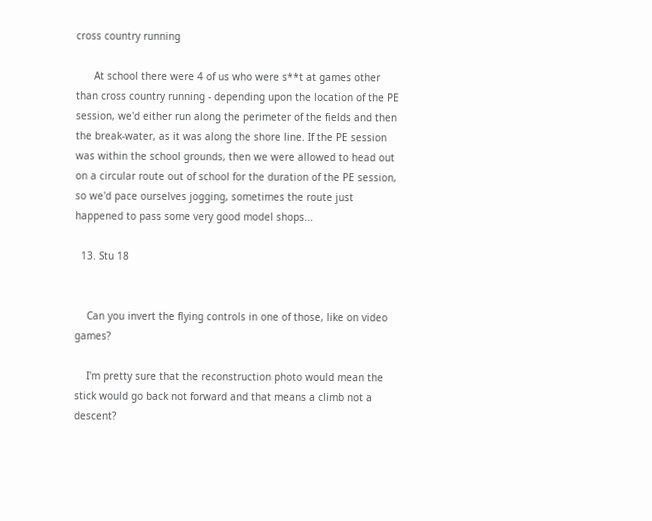cross country running

      At school there were 4 of us who were s**t at games other than cross country running - depending upon the location of the PE session, we'd either run along the perimeter of the fields and then the break-water, as it was along the shore line. If the PE session was within the school grounds, then we were allowed to head out on a circular route out of school for the duration of the PE session, so we'd pace ourselves jogging, sometimes the route just happened to pass some very good model shops...

  13. Stu 18


    Can you invert the flying controls in one of those, like on video games?

    I'm pretty sure that the reconstruction photo would mean the stick would go back not forward and that means a climb not a descent?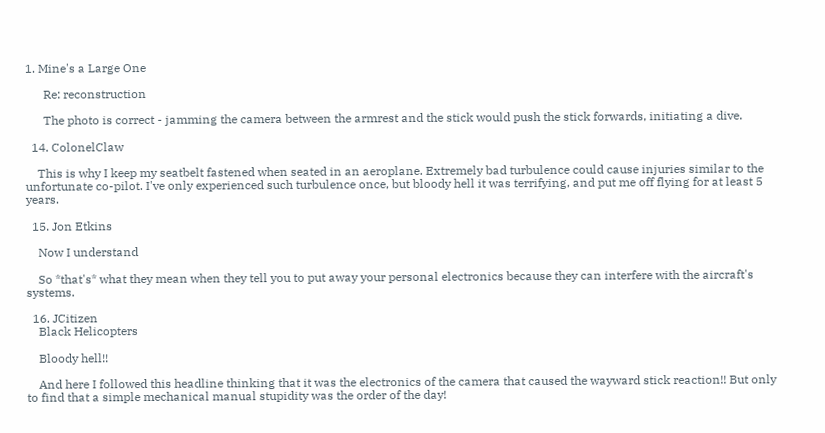1. Mine's a Large One

      Re: reconstruction

      The photo is correct - jamming the camera between the armrest and the stick would push the stick forwards, initiating a dive.

  14. ColonelClaw

    This is why I keep my seatbelt fastened when seated in an aeroplane. Extremely bad turbulence could cause injuries similar to the unfortunate co-pilot. I've only experienced such turbulence once, but bloody hell it was terrifying, and put me off flying for at least 5 years.

  15. Jon Etkins

    Now I understand

    So *that's* what they mean when they tell you to put away your personal electronics because they can interfere with the aircraft's systems.

  16. JCitizen
    Black Helicopters

    Bloody hell!!

    And here I followed this headline thinking that it was the electronics of the camera that caused the wayward stick reaction!! But only to find that a simple mechanical manual stupidity was the order of the day!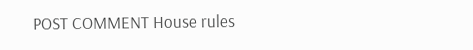POST COMMENT House rules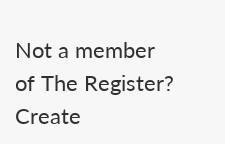Not a member of The Register? Create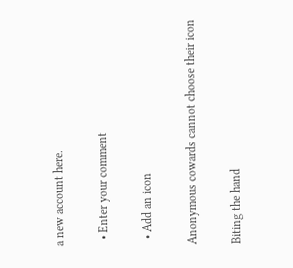a new account here.

  • Enter your comment

  • Add an icon

Anonymous cowards cannot choose their icon

Biting the hand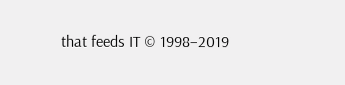that feeds IT © 1998–2019